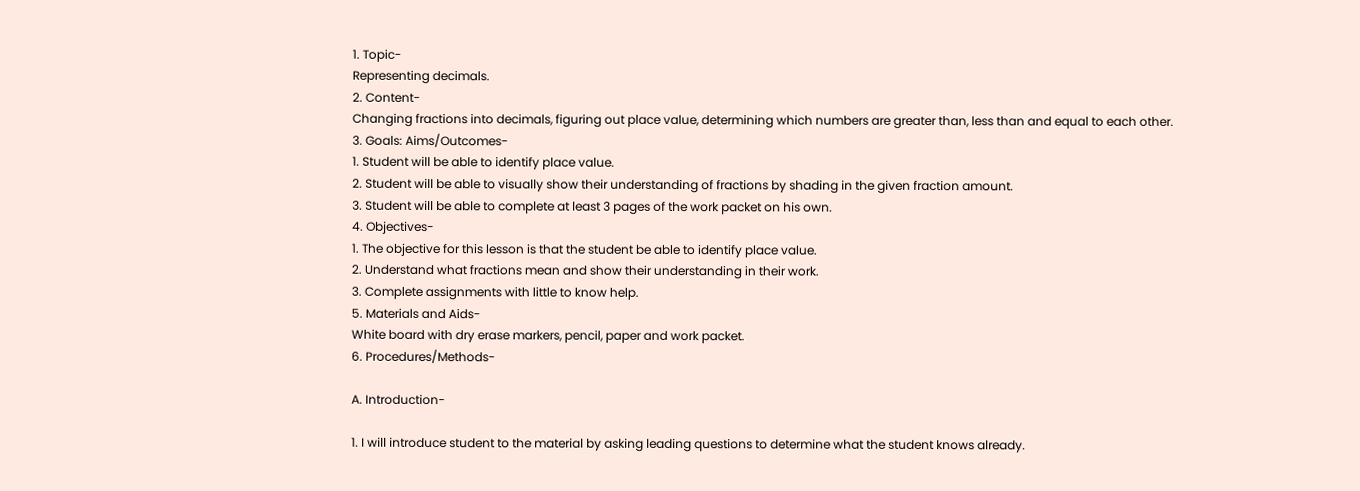1. Topic-
Representing decimals.
2. Content-
Changing fractions into decimals, figuring out place value, determining which numbers are greater than, less than and equal to each other.
3. Goals: Aims/Outcomes-
1. Student will be able to identify place value.
2. Student will be able to visually show their understanding of fractions by shading in the given fraction amount.
3. Student will be able to complete at least 3 pages of the work packet on his own.
4. Objectives-
1. The objective for this lesson is that the student be able to identify place value.
2. Understand what fractions mean and show their understanding in their work.
3. Complete assignments with little to know help.
5. Materials and Aids-
White board with dry erase markers, pencil, paper and work packet.
6. Procedures/Methods-

A. Introduction-

1. I will introduce student to the material by asking leading questions to determine what the student knows already.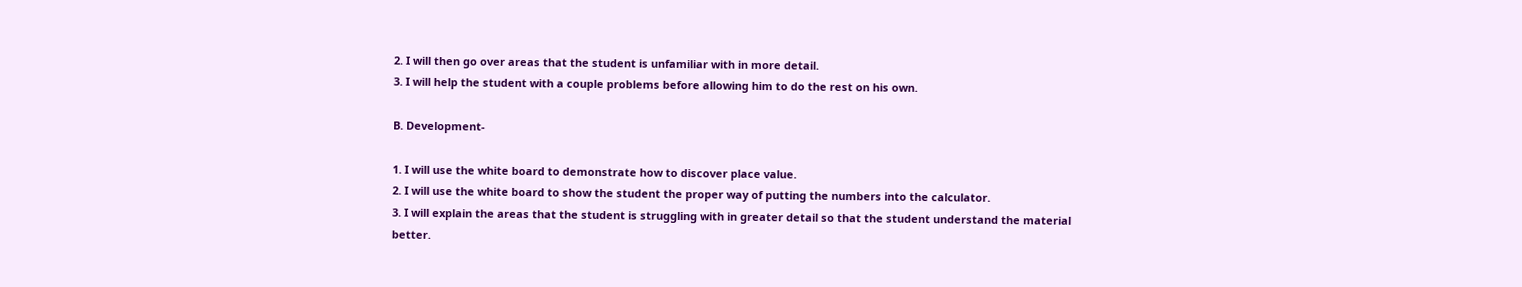2. I will then go over areas that the student is unfamiliar with in more detail.
3. I will help the student with a couple problems before allowing him to do the rest on his own.

B. Development-

1. I will use the white board to demonstrate how to discover place value.
2. I will use the white board to show the student the proper way of putting the numbers into the calculator.
3. I will explain the areas that the student is struggling with in greater detail so that the student understand the material better.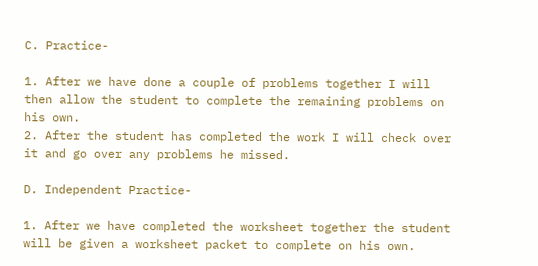C. Practice-

1. After we have done a couple of problems together I will then allow the student to complete the remaining problems on his own.
2. After the student has completed the work I will check over it and go over any problems he missed.

D. Independent Practice-

1. After we have completed the worksheet together the student will be given a worksheet packet to complete on his own.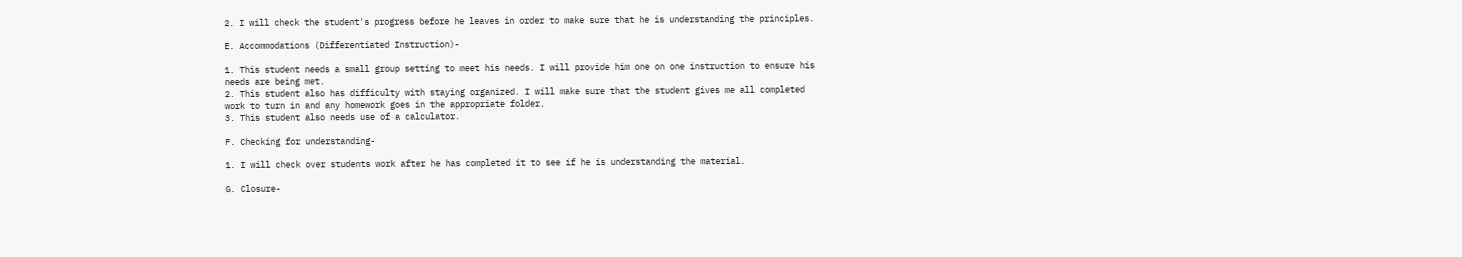2. I will check the student's progress before he leaves in order to make sure that he is understanding the principles.

E. Accommodations (Differentiated Instruction)-

1. This student needs a small group setting to meet his needs. I will provide him one on one instruction to ensure his needs are being met.
2. This student also has difficulty with staying organized. I will make sure that the student gives me all completed work to turn in and any homework goes in the appropriate folder.
3. This student also needs use of a calculator.

F. Checking for understanding-

1. I will check over students work after he has completed it to see if he is understanding the material.

G. Closure-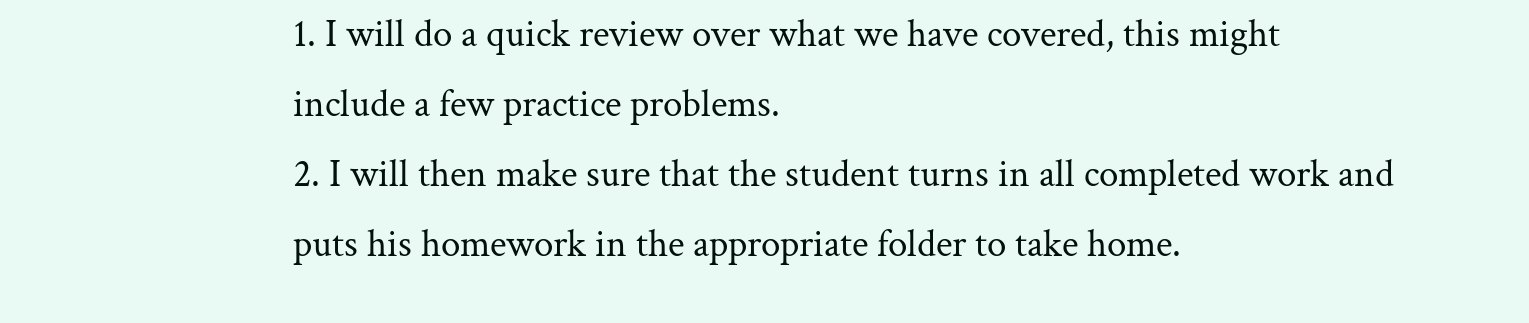1. I will do a quick review over what we have covered, this might include a few practice problems.
2. I will then make sure that the student turns in all completed work and puts his homework in the appropriate folder to take home.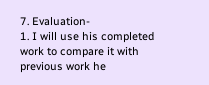7. Evaluation-
1. I will use his completed work to compare it with previous work he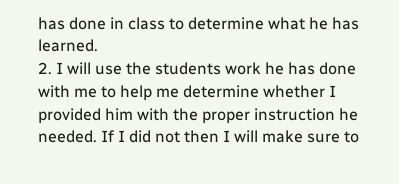has done in class to determine what he has learned.
2. I will use the students work he has done with me to help me determine whether I provided him with the proper instruction he needed. If I did not then I will make sure to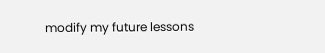modify my future lessons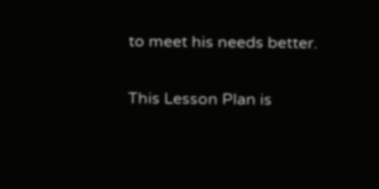to meet his needs better.

This Lesson Plan is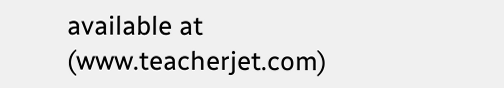available at (www.teacherjet.com)